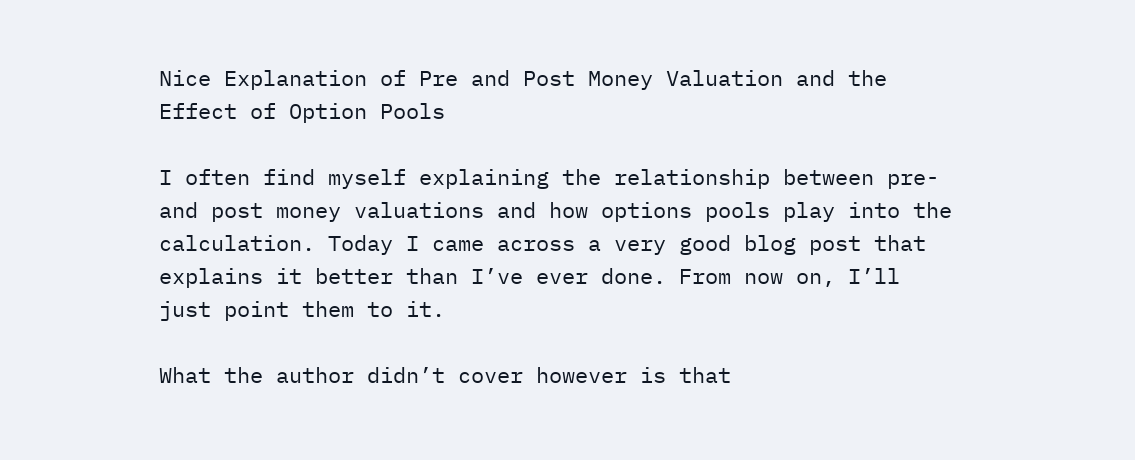Nice Explanation of Pre and Post Money Valuation and the Effect of Option Pools

I often find myself explaining the relationship between pre- and post money valuations and how options pools play into the calculation. Today I came across a very good blog post that explains it better than I’ve ever done. From now on, I’ll just point them to it.

What the author didn’t cover however is that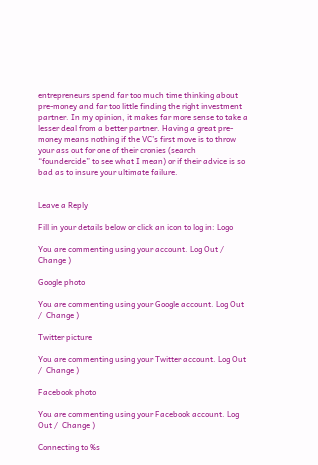entrepreneurs spend far too much time thinking about pre-money and far too little finding the right investment partner. In my opinion, it makes far more sense to take a lesser deal from a better partner. Having a great pre-money means nothing if the VC’s first move is to throw your ass out for one of their cronies (search “foundercide” to see what I mean) or if their advice is so bad as to insure your ultimate failure.


Leave a Reply

Fill in your details below or click an icon to log in: Logo

You are commenting using your account. Log Out /  Change )

Google photo

You are commenting using your Google account. Log Out /  Change )

Twitter picture

You are commenting using your Twitter account. Log Out /  Change )

Facebook photo

You are commenting using your Facebook account. Log Out /  Change )

Connecting to %s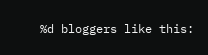%d bloggers like this: